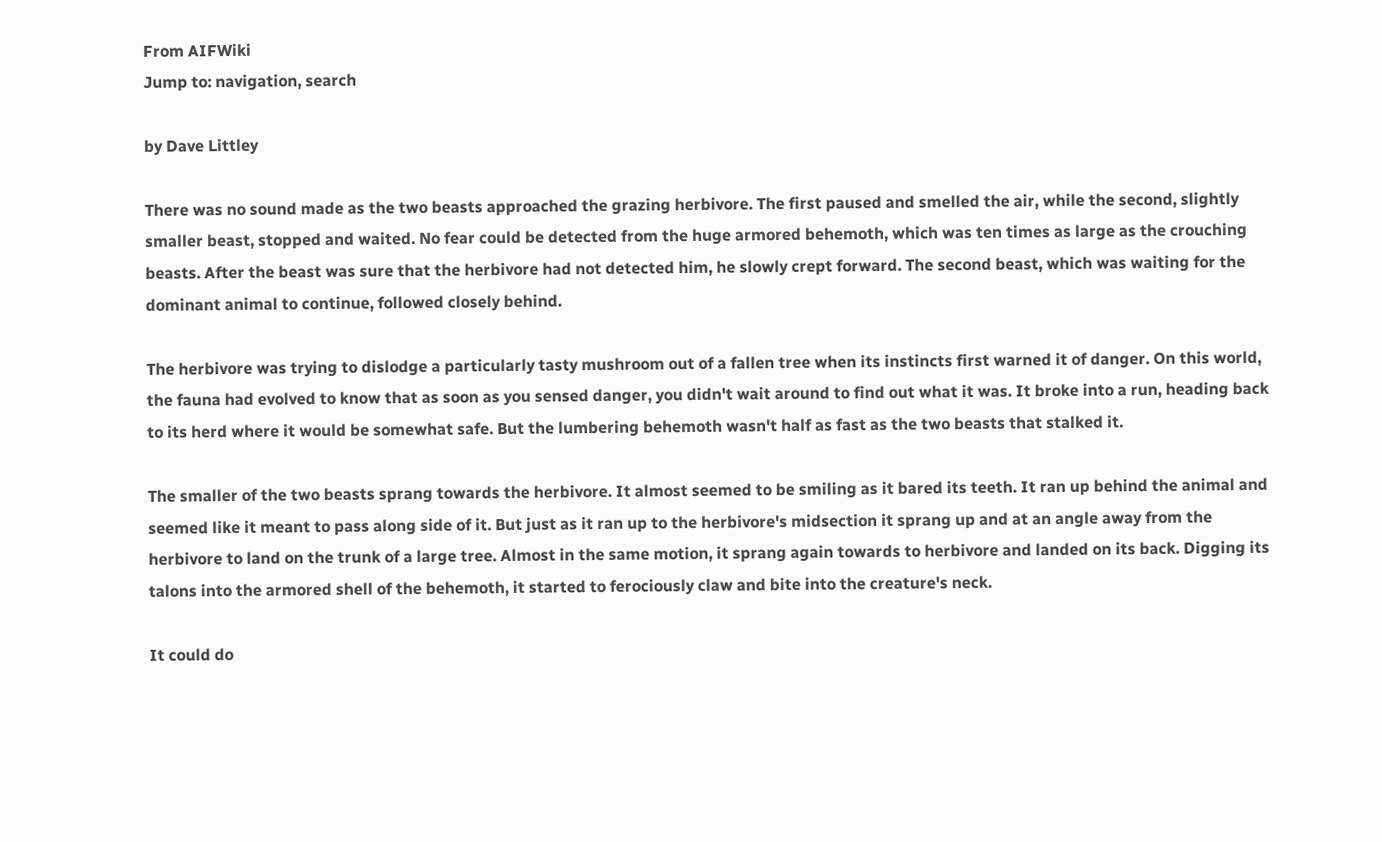From AIFWiki
Jump to: navigation, search

by Dave Littley

There was no sound made as the two beasts approached the grazing herbivore. The first paused and smelled the air, while the second, slightly smaller beast, stopped and waited. No fear could be detected from the huge armored behemoth, which was ten times as large as the crouching beasts. After the beast was sure that the herbivore had not detected him, he slowly crept forward. The second beast, which was waiting for the dominant animal to continue, followed closely behind.

The herbivore was trying to dislodge a particularly tasty mushroom out of a fallen tree when its instincts first warned it of danger. On this world, the fauna had evolved to know that as soon as you sensed danger, you didn't wait around to find out what it was. It broke into a run, heading back to its herd where it would be somewhat safe. But the lumbering behemoth wasn't half as fast as the two beasts that stalked it.

The smaller of the two beasts sprang towards the herbivore. It almost seemed to be smiling as it bared its teeth. It ran up behind the animal and seemed like it meant to pass along side of it. But just as it ran up to the herbivore's midsection it sprang up and at an angle away from the herbivore to land on the trunk of a large tree. Almost in the same motion, it sprang again towards to herbivore and landed on its back. Digging its talons into the armored shell of the behemoth, it started to ferociously claw and bite into the creature's neck.

It could do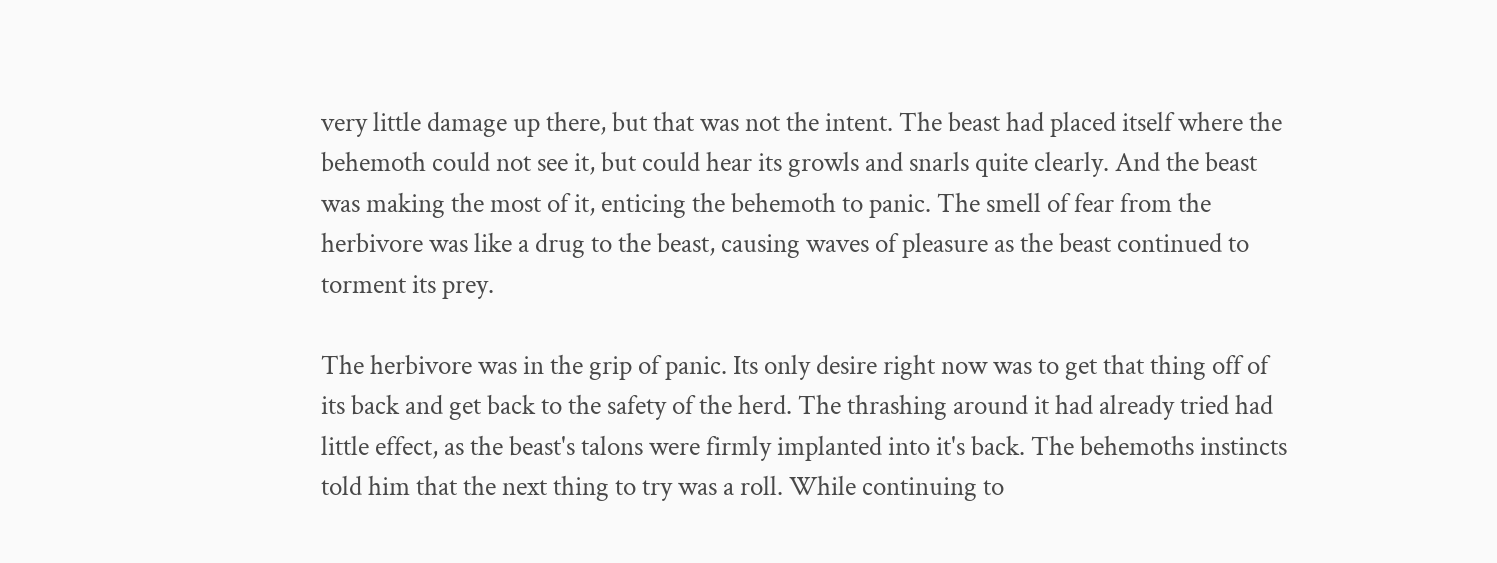very little damage up there, but that was not the intent. The beast had placed itself where the behemoth could not see it, but could hear its growls and snarls quite clearly. And the beast was making the most of it, enticing the behemoth to panic. The smell of fear from the herbivore was like a drug to the beast, causing waves of pleasure as the beast continued to torment its prey.

The herbivore was in the grip of panic. Its only desire right now was to get that thing off of its back and get back to the safety of the herd. The thrashing around it had already tried had little effect, as the beast's talons were firmly implanted into it's back. The behemoths instincts told him that the next thing to try was a roll. While continuing to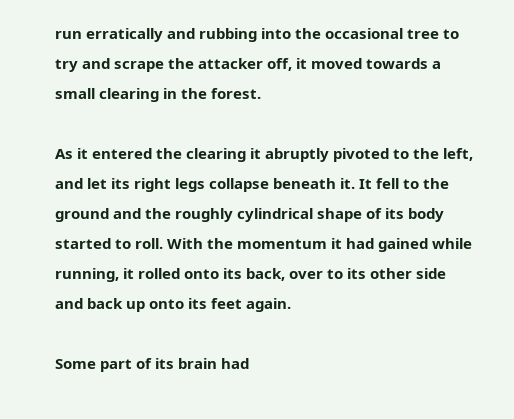run erratically and rubbing into the occasional tree to try and scrape the attacker off, it moved towards a small clearing in the forest.

As it entered the clearing it abruptly pivoted to the left, and let its right legs collapse beneath it. It fell to the ground and the roughly cylindrical shape of its body started to roll. With the momentum it had gained while running, it rolled onto its back, over to its other side and back up onto its feet again.

Some part of its brain had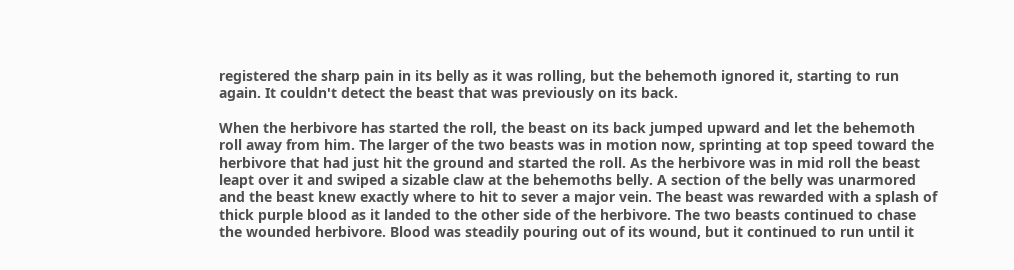registered the sharp pain in its belly as it was rolling, but the behemoth ignored it, starting to run again. It couldn't detect the beast that was previously on its back.

When the herbivore has started the roll, the beast on its back jumped upward and let the behemoth roll away from him. The larger of the two beasts was in motion now, sprinting at top speed toward the herbivore that had just hit the ground and started the roll. As the herbivore was in mid roll the beast leapt over it and swiped a sizable claw at the behemoths belly. A section of the belly was unarmored and the beast knew exactly where to hit to sever a major vein. The beast was rewarded with a splash of thick purple blood as it landed to the other side of the herbivore. The two beasts continued to chase the wounded herbivore. Blood was steadily pouring out of its wound, but it continued to run until it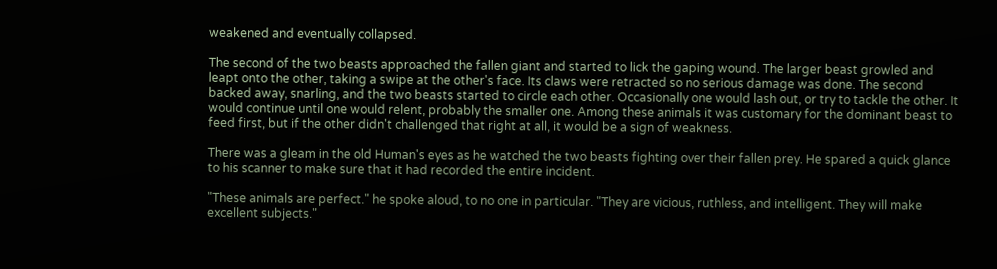weakened and eventually collapsed.

The second of the two beasts approached the fallen giant and started to lick the gaping wound. The larger beast growled and leapt onto the other, taking a swipe at the other's face. Its claws were retracted so no serious damage was done. The second backed away, snarling, and the two beasts started to circle each other. Occasionally one would lash out, or try to tackle the other. It would continue until one would relent, probably the smaller one. Among these animals it was customary for the dominant beast to feed first, but if the other didn't challenged that right at all, it would be a sign of weakness.

There was a gleam in the old Human's eyes as he watched the two beasts fighting over their fallen prey. He spared a quick glance to his scanner to make sure that it had recorded the entire incident.

"These animals are perfect." he spoke aloud, to no one in particular. "They are vicious, ruthless, and intelligent. They will make excellent subjects."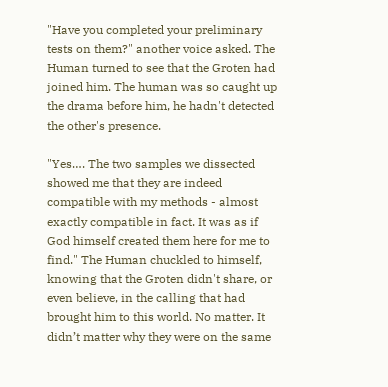"Have you completed your preliminary tests on them?" another voice asked. The Human turned to see that the Groten had joined him. The human was so caught up the drama before him, he hadn't detected the other's presence.

"Yes…. The two samples we dissected showed me that they are indeed compatible with my methods - almost exactly compatible in fact. It was as if God himself created them here for me to find." The Human chuckled to himself, knowing that the Groten didn't share, or even believe, in the calling that had brought him to this world. No matter. It didn’t matter why they were on the same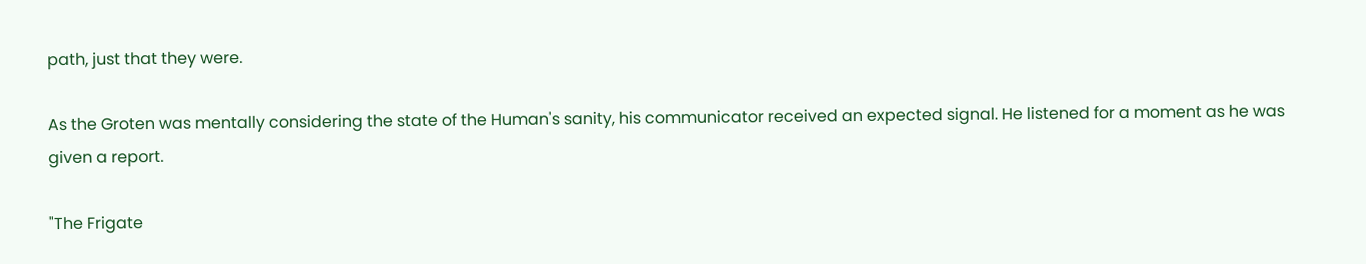path, just that they were.

As the Groten was mentally considering the state of the Human's sanity, his communicator received an expected signal. He listened for a moment as he was given a report.

"The Frigate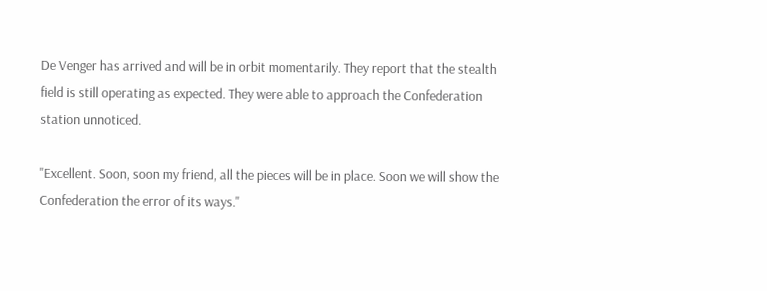De Venger has arrived and will be in orbit momentarily. They report that the stealth field is still operating as expected. They were able to approach the Confederation station unnoticed.

"Excellent. Soon, soon my friend, all the pieces will be in place. Soon we will show the Confederation the error of its ways."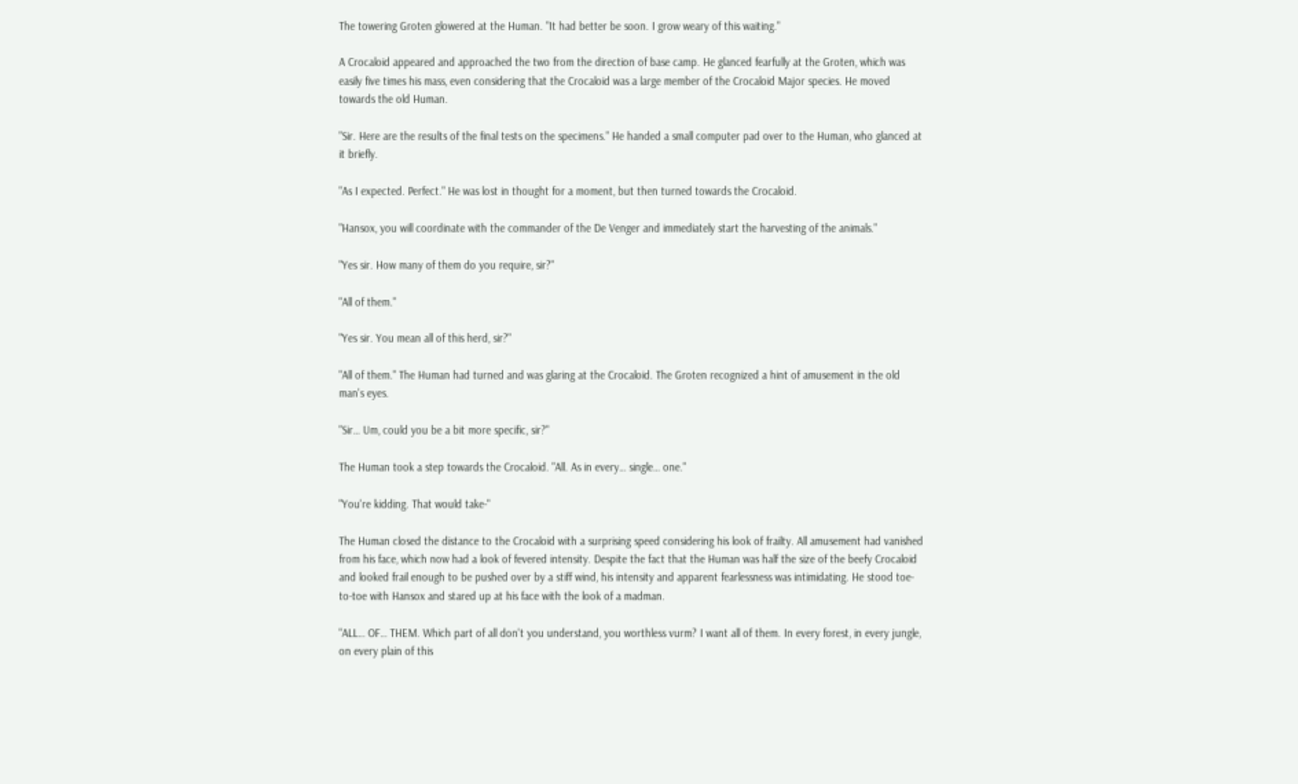The towering Groten glowered at the Human. "It had better be soon. I grow weary of this waiting."

A Crocaloid appeared and approached the two from the direction of base camp. He glanced fearfully at the Groten, which was easily five times his mass, even considering that the Crocaloid was a large member of the Crocaloid Major species. He moved towards the old Human.

"Sir. Here are the results of the final tests on the specimens." He handed a small computer pad over to the Human, who glanced at it briefly.

"As I expected. Perfect." He was lost in thought for a moment, but then turned towards the Crocaloid.

"Hansox, you will coordinate with the commander of the De Venger and immediately start the harvesting of the animals."

"Yes sir. How many of them do you require, sir?"

"All of them."

"Yes sir. You mean all of this herd, sir?"

"All of them." The Human had turned and was glaring at the Crocaloid. The Groten recognized a hint of amusement in the old man's eyes.

"Sir… Um, could you be a bit more specific, sir?"

The Human took a step towards the Crocaloid. "All. As in every… single… one."

"You're kidding. That would take-"

The Human closed the distance to the Crocaloid with a surprising speed considering his look of frailty. All amusement had vanished from his face, which now had a look of fevered intensity. Despite the fact that the Human was half the size of the beefy Crocaloid and looked frail enough to be pushed over by a stiff wind, his intensity and apparent fearlessness was intimidating. He stood toe-to-toe with Hansox and stared up at his face with the look of a madman.

"ALL… OF… THEM. Which part of all don't you understand, you worthless vurm? I want all of them. In every forest, in every jungle, on every plain of this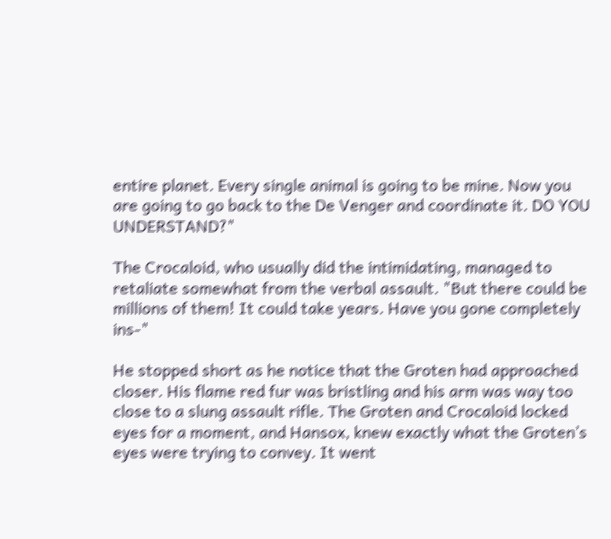entire planet. Every single animal is going to be mine. Now you are going to go back to the De Venger and coordinate it. DO YOU UNDERSTAND?"

The Crocaloid, who usually did the intimidating, managed to retaliate somewhat from the verbal assault. "But there could be millions of them! It could take years. Have you gone completely ins-"

He stopped short as he notice that the Groten had approached closer. His flame red fur was bristling and his arm was way too close to a slung assault rifle. The Groten and Crocaloid locked eyes for a moment, and Hansox, knew exactly what the Groten’s eyes were trying to convey. It went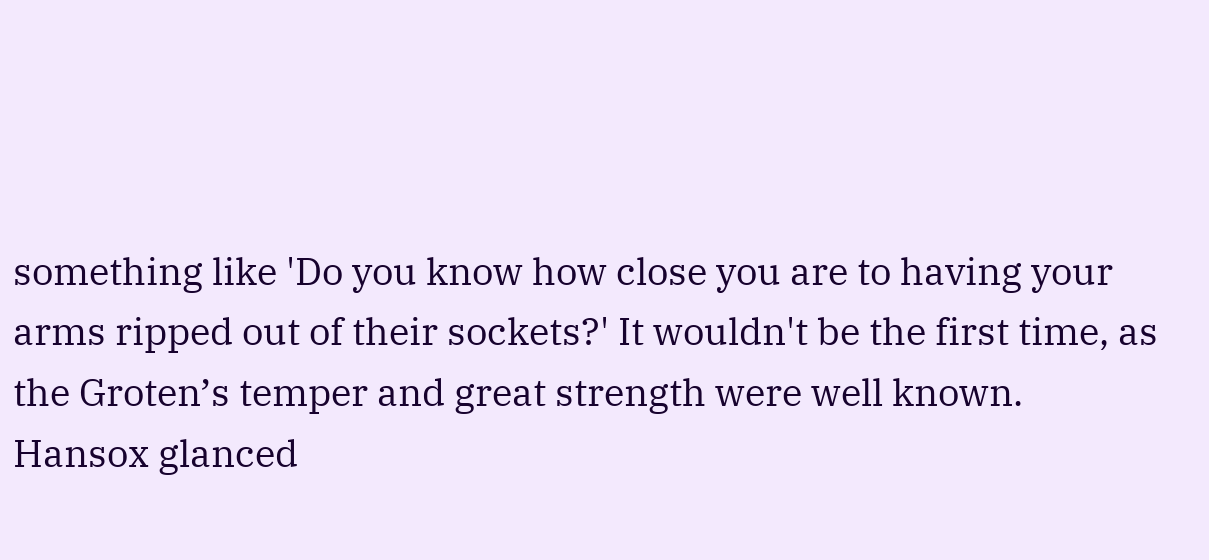something like 'Do you know how close you are to having your arms ripped out of their sockets?' It wouldn't be the first time, as the Groten’s temper and great strength were well known. Hansox glanced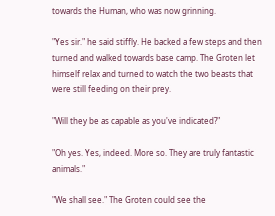towards the Human, who was now grinning.

"Yes sir." he said stiffly. He backed a few steps and then turned and walked towards base camp. The Groten let himself relax and turned to watch the two beasts that were still feeding on their prey.

"Will they be as capable as you've indicated?"

"Oh yes. Yes, indeed. More so. They are truly fantastic animals."

"We shall see." The Groten could see the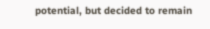potential, but decided to remain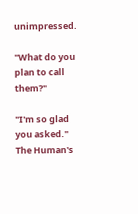unimpressed.

"What do you plan to call them?"

"I'm so glad you asked." The Human's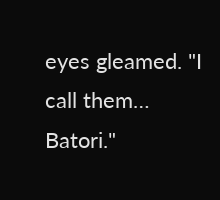eyes gleamed. "I call them… Batori."